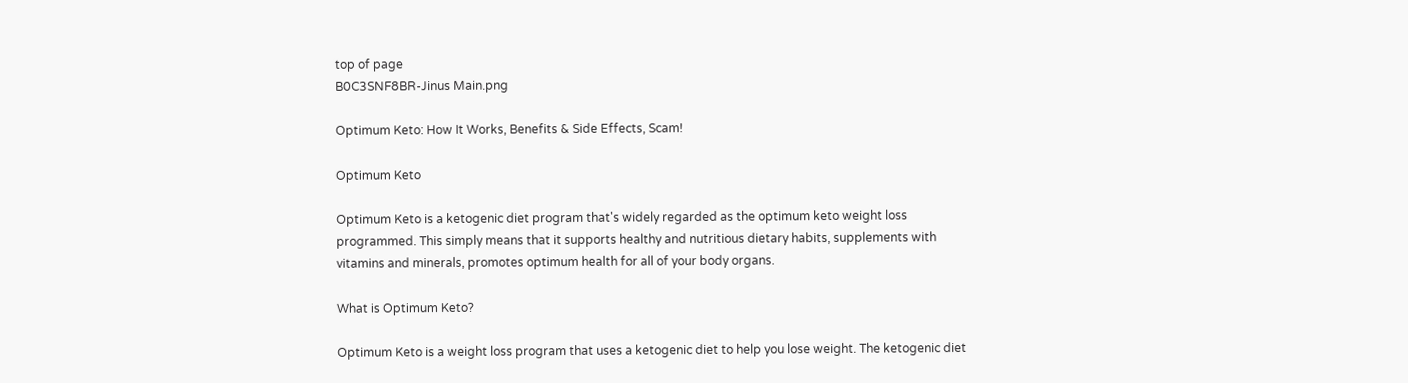top of page
B0C3SNF8BR-Jinus Main.png

Optimum Keto: How It Works, Benefits & Side Effects, Scam!

Optimum Keto

Optimum Keto is a ketogenic diet program that's widely regarded as the optimum keto weight loss programmed. This simply means that it supports healthy and nutritious dietary habits, supplements with vitamins and minerals, promotes optimum health for all of your body organs.

What is Optimum Keto?

Optimum Keto is a weight loss program that uses a ketogenic diet to help you lose weight. The ketogenic diet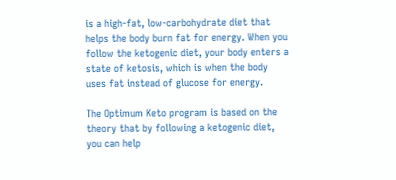is a high-fat, low-carbohydrate diet that helps the body burn fat for energy. When you follow the ketogenic diet, your body enters a state of ketosis, which is when the body uses fat instead of glucose for energy.

The Optimum Keto program is based on the theory that by following a ketogenic diet, you can help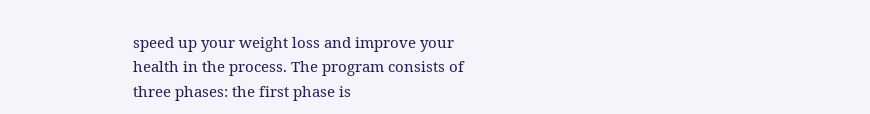speed up your weight loss and improve your health in the process. The program consists of three phases: the first phase is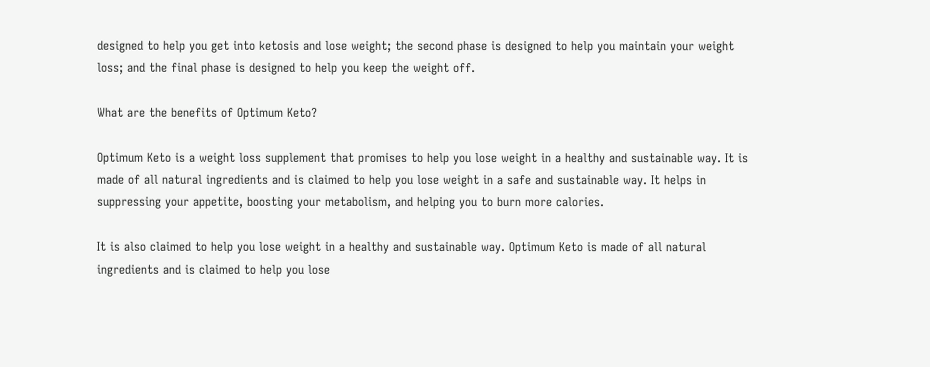designed to help you get into ketosis and lose weight; the second phase is designed to help you maintain your weight loss; and the final phase is designed to help you keep the weight off.

What are the benefits of Optimum Keto?

Optimum Keto is a weight loss supplement that promises to help you lose weight in a healthy and sustainable way. It is made of all natural ingredients and is claimed to help you lose weight in a safe and sustainable way. It helps in suppressing your appetite, boosting your metabolism, and helping you to burn more calories.

It is also claimed to help you lose weight in a healthy and sustainable way. Optimum Keto is made of all natural ingredients and is claimed to help you lose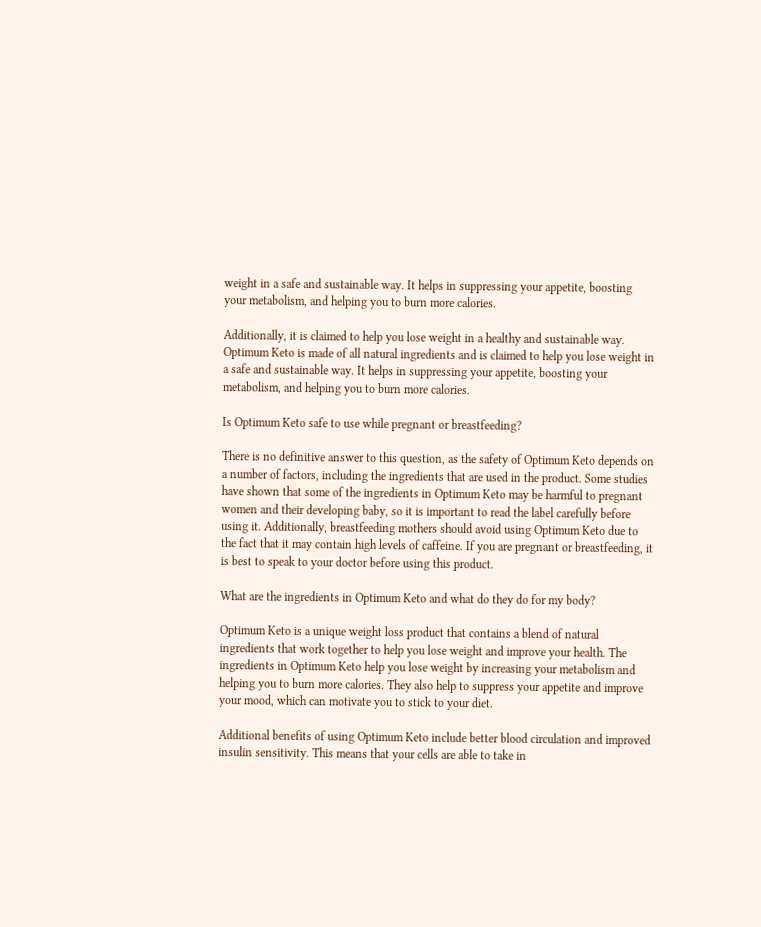weight in a safe and sustainable way. It helps in suppressing your appetite, boosting your metabolism, and helping you to burn more calories.

Additionally, it is claimed to help you lose weight in a healthy and sustainable way. Optimum Keto is made of all natural ingredients and is claimed to help you lose weight in a safe and sustainable way. It helps in suppressing your appetite, boosting your metabolism, and helping you to burn more calories.

Is Optimum Keto safe to use while pregnant or breastfeeding?

There is no definitive answer to this question, as the safety of Optimum Keto depends on a number of factors, including the ingredients that are used in the product. Some studies have shown that some of the ingredients in Optimum Keto may be harmful to pregnant women and their developing baby, so it is important to read the label carefully before using it. Additionally, breastfeeding mothers should avoid using Optimum Keto due to the fact that it may contain high levels of caffeine. If you are pregnant or breastfeeding, it is best to speak to your doctor before using this product.

What are the ingredients in Optimum Keto and what do they do for my body?

Optimum Keto is a unique weight loss product that contains a blend of natural ingredients that work together to help you lose weight and improve your health. The ingredients in Optimum Keto help you lose weight by increasing your metabolism and helping you to burn more calories. They also help to suppress your appetite and improve your mood, which can motivate you to stick to your diet.

Additional benefits of using Optimum Keto include better blood circulation and improved insulin sensitivity. This means that your cells are able to take in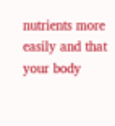nutrients more easily and that your body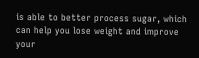is able to better process sugar, which can help you lose weight and improve your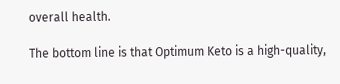overall health.

The bottom line is that Optimum Keto is a high-quality,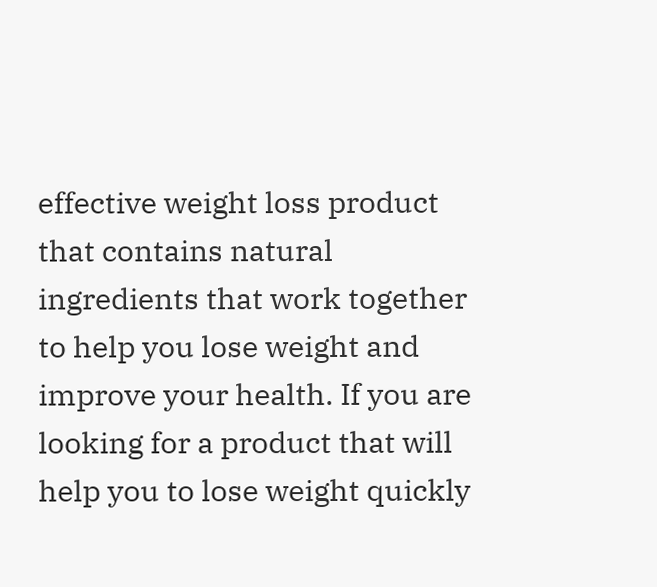effective weight loss product that contains natural ingredients that work together to help you lose weight and improve your health. If you are looking for a product that will help you to lose weight quickly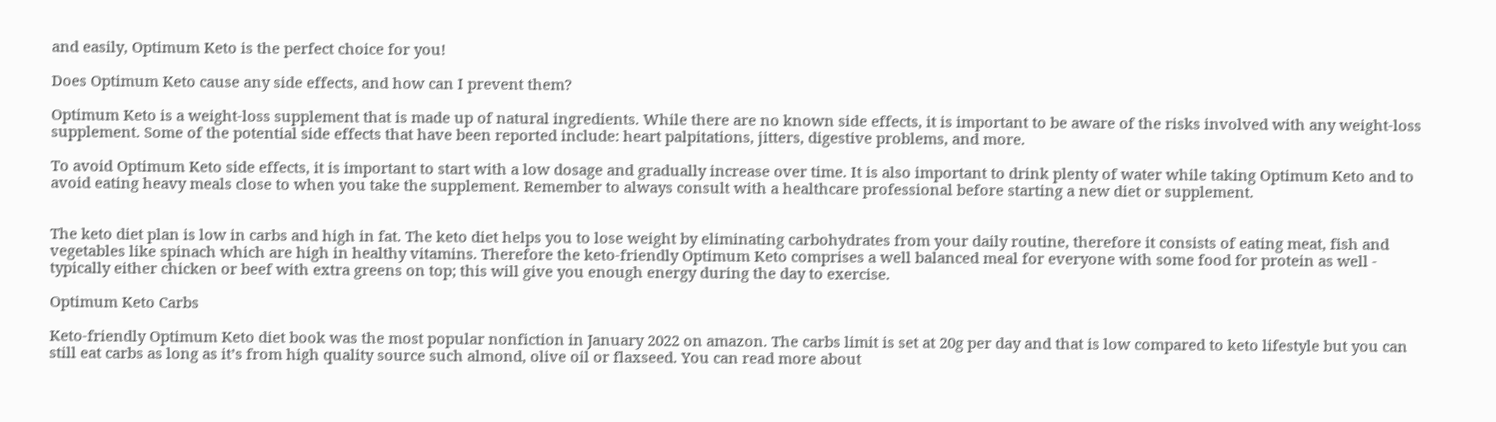and easily, Optimum Keto is the perfect choice for you!

Does Optimum Keto cause any side effects, and how can I prevent them?

Optimum Keto is a weight-loss supplement that is made up of natural ingredients. While there are no known side effects, it is important to be aware of the risks involved with any weight-loss supplement. Some of the potential side effects that have been reported include: heart palpitations, jitters, digestive problems, and more.

To avoid Optimum Keto side effects, it is important to start with a low dosage and gradually increase over time. It is also important to drink plenty of water while taking Optimum Keto and to avoid eating heavy meals close to when you take the supplement. Remember to always consult with a healthcare professional before starting a new diet or supplement.


The keto diet plan is low in carbs and high in fat. The keto diet helps you to lose weight by eliminating carbohydrates from your daily routine, therefore it consists of eating meat, fish and vegetables like spinach which are high in healthy vitamins. Therefore the keto-friendly Optimum Keto comprises a well balanced meal for everyone with some food for protein as well - typically either chicken or beef with extra greens on top; this will give you enough energy during the day to exercise.

Optimum Keto Carbs

Keto-friendly Optimum Keto diet book was the most popular nonfiction in January 2022 on amazon. The carbs limit is set at 20g per day and that is low compared to keto lifestyle but you can still eat carbs as long as it’s from high quality source such almond, olive oil or flaxseed. You can read more about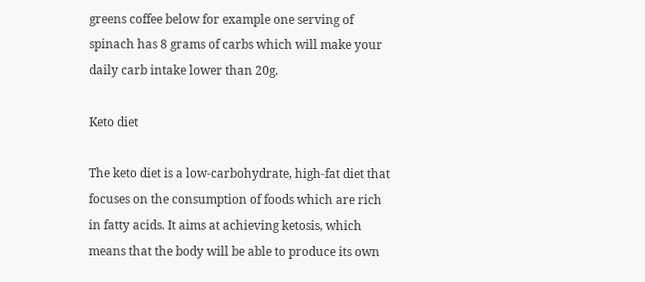greens coffee below for example one serving of spinach has 8 grams of carbs which will make your daily carb intake lower than 20g.

Keto diet

The keto diet is a low-carbohydrate, high-fat diet that focuses on the consumption of foods which are rich in fatty acids. It aims at achieving ketosis, which means that the body will be able to produce its own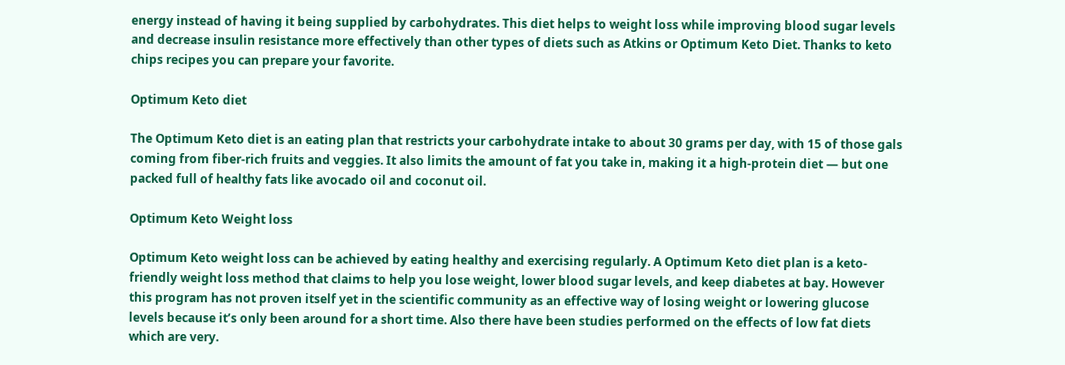energy instead of having it being supplied by carbohydrates. This diet helps to weight loss while improving blood sugar levels and decrease insulin resistance more effectively than other types of diets such as Atkins or Optimum Keto Diet. Thanks to keto chips recipes you can prepare your favorite.

Optimum Keto diet

The Optimum Keto diet is an eating plan that restricts your carbohydrate intake to about 30 grams per day, with 15 of those gals coming from fiber-rich fruits and veggies. It also limits the amount of fat you take in, making it a high-protein diet — but one packed full of healthy fats like avocado oil and coconut oil.

Optimum Keto Weight loss

Optimum Keto weight loss can be achieved by eating healthy and exercising regularly. A Optimum Keto diet plan is a keto-friendly weight loss method that claims to help you lose weight, lower blood sugar levels, and keep diabetes at bay. However this program has not proven itself yet in the scientific community as an effective way of losing weight or lowering glucose levels because it’s only been around for a short time. Also there have been studies performed on the effects of low fat diets which are very.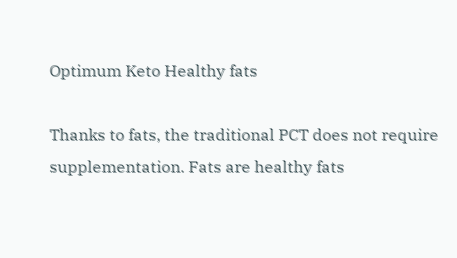Optimum Keto Healthy fats

Thanks to fats, the traditional PCT does not require supplementation. Fats are healthy fats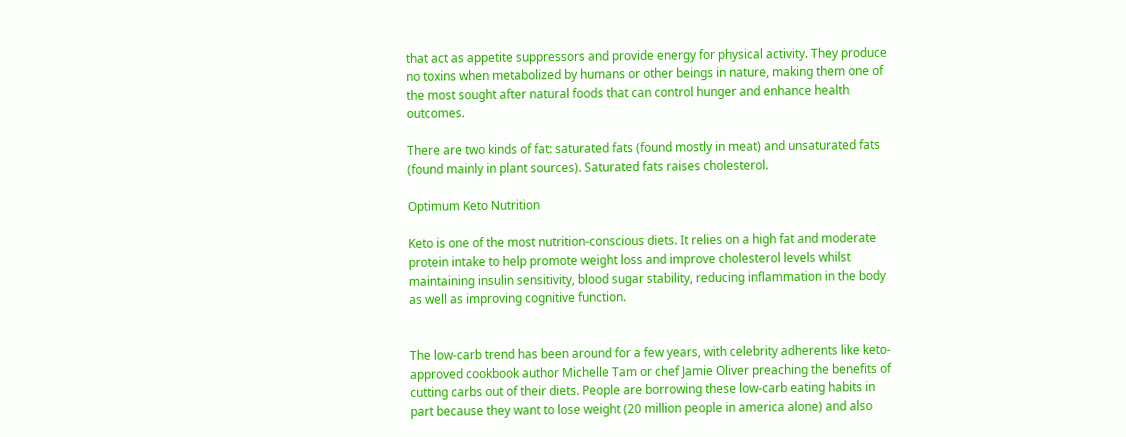that act as appetite suppressors and provide energy for physical activity. They produce no toxins when metabolized by humans or other beings in nature, making them one of the most sought after natural foods that can control hunger and enhance health outcomes.

There are two kinds of fat: saturated fats (found mostly in meat) and unsaturated fats (found mainly in plant sources). Saturated fats raises cholesterol.

Optimum Keto Nutrition

Keto is one of the most nutrition-conscious diets. It relies on a high fat and moderate protein intake to help promote weight loss and improve cholesterol levels whilst maintaining insulin sensitivity, blood sugar stability, reducing inflammation in the body as well as improving cognitive function.


The low-carb trend has been around for a few years, with celebrity adherents like keto-approved cookbook author Michelle Tam or chef Jamie Oliver preaching the benefits of cutting carbs out of their diets. People are borrowing these low-carb eating habits in part because they want to lose weight (20 million people in america alone) and also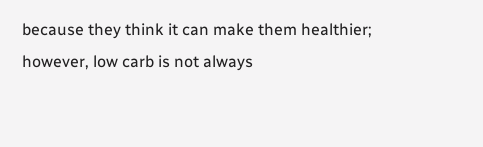because they think it can make them healthier; however, low carb is not always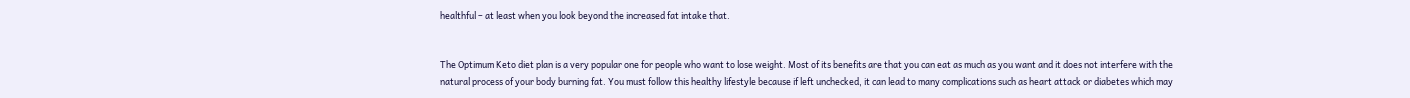healthful – at least when you look beyond the increased fat intake that.


The Optimum Keto diet plan is a very popular one for people who want to lose weight. Most of its benefits are that you can eat as much as you want and it does not interfere with the natural process of your body burning fat. You must follow this healthy lifestyle because if left unchecked, it can lead to many complications such as heart attack or diabetes which may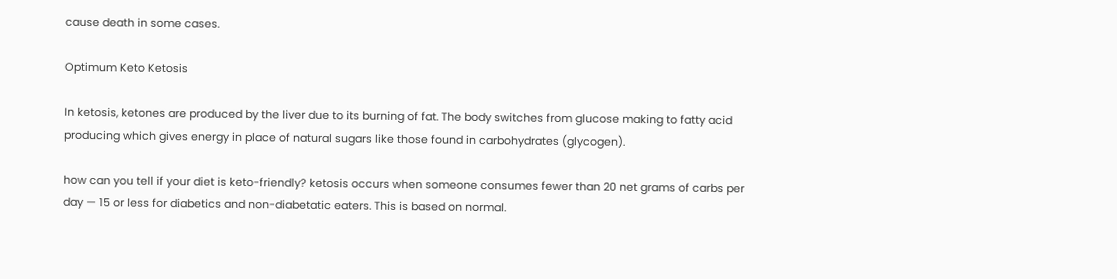cause death in some cases.

Optimum Keto Ketosis

In ketosis, ketones are produced by the liver due to its burning of fat. The body switches from glucose making to fatty acid producing which gives energy in place of natural sugars like those found in carbohydrates (glycogen).

how can you tell if your diet is keto-friendly? ketosis occurs when someone consumes fewer than 20 net grams of carbs per day — 15 or less for diabetics and non-diabetatic eaters. This is based on normal.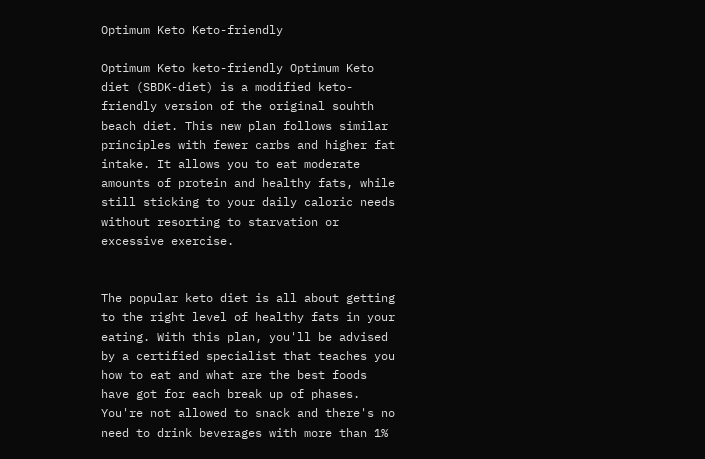Optimum Keto Keto-friendly

Optimum Keto keto-friendly Optimum Keto diet (SBDK-diet) is a modified keto-friendly version of the original souhth beach diet. This new plan follows similar principles with fewer carbs and higher fat intake. It allows you to eat moderate amounts of protein and healthy fats, while still sticking to your daily caloric needs without resorting to starvation or excessive exercise.


The popular keto diet is all about getting to the right level of healthy fats in your eating. With this plan, you'll be advised by a certified specialist that teaches you how to eat and what are the best foods have got for each break up of phases. You're not allowed to snack and there's no need to drink beverages with more than 1%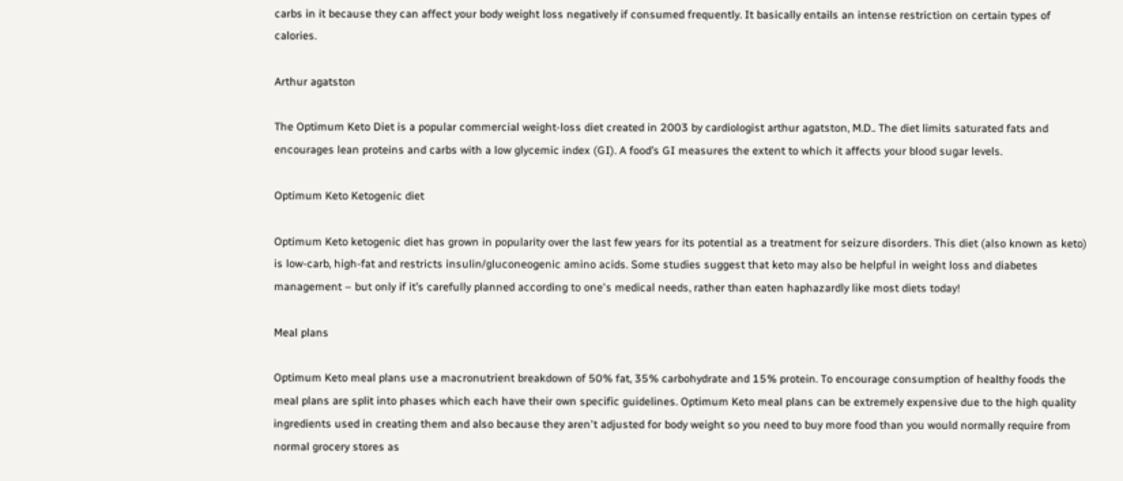carbs in it because they can affect your body weight loss negatively if consumed frequently. It basically entails an intense restriction on certain types of calories.

Arthur agatston

The Optimum Keto Diet is a popular commercial weight-loss diet created in 2003 by cardiologist arthur agatston, M.D.. The diet limits saturated fats and encourages lean proteins and carbs with a low glycemic index (GI). A food’s GI measures the extent to which it affects your blood sugar levels.

Optimum Keto Ketogenic diet

Optimum Keto ketogenic diet has grown in popularity over the last few years for its potential as a treatment for seizure disorders. This diet (also known as keto) is low-carb, high-fat and restricts insulin/gluconeogenic amino acids. Some studies suggest that keto may also be helpful in weight loss and diabetes management – but only if it’s carefully planned according to one's medical needs, rather than eaten haphazardly like most diets today!

Meal plans

Optimum Keto meal plans use a macronutrient breakdown of 50% fat, 35% carbohydrate and 15% protein. To encourage consumption of healthy foods the meal plans are split into phases which each have their own specific guidelines. Optimum Keto meal plans can be extremely expensive due to the high quality ingredients used in creating them and also because they aren't adjusted for body weight so you need to buy more food than you would normally require from normal grocery stores as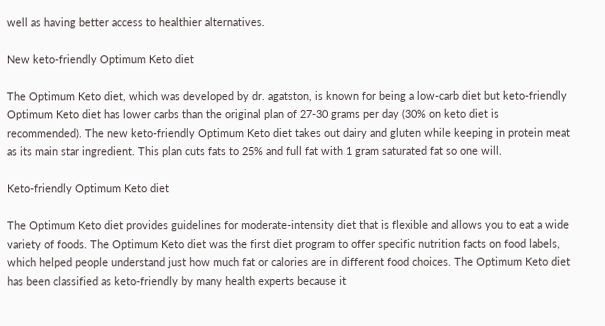well as having better access to healthier alternatives.

New keto-friendly Optimum Keto diet

The Optimum Keto diet, which was developed by dr. agatston, is known for being a low-carb diet but keto-friendly Optimum Keto diet has lower carbs than the original plan of 27-30 grams per day (30% on keto diet is recommended). The new keto-friendly Optimum Keto diet takes out dairy and gluten while keeping in protein meat as its main star ingredient. This plan cuts fats to 25% and full fat with 1 gram saturated fat so one will.

Keto-friendly Optimum Keto diet

The Optimum Keto diet provides guidelines for moderate-intensity diet that is flexible and allows you to eat a wide variety of foods. The Optimum Keto diet was the first diet program to offer specific nutrition facts on food labels, which helped people understand just how much fat or calories are in different food choices. The Optimum Keto diet has been classified as keto-friendly by many health experts because it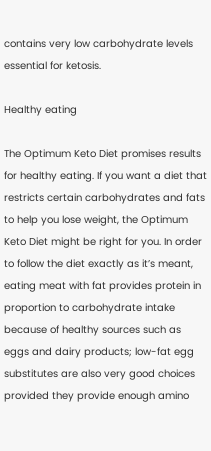contains very low carbohydrate levels essential for ketosis.

Healthy eating

The Optimum Keto Diet promises results for healthy eating. If you want a diet that restricts certain carbohydrates and fats to help you lose weight, the Optimum Keto Diet might be right for you. In order to follow the diet exactly as it’s meant, eating meat with fat provides protein in proportion to carbohydrate intake because of healthy sources such as eggs and dairy products; low-fat egg substitutes are also very good choices provided they provide enough amino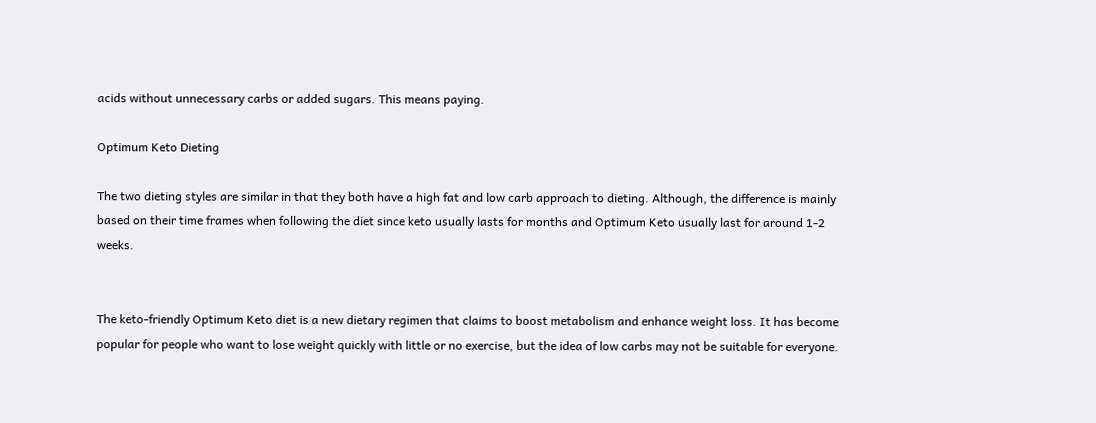acids without unnecessary carbs or added sugars. This means paying.

Optimum Keto Dieting

The two dieting styles are similar in that they both have a high fat and low carb approach to dieting. Although, the difference is mainly based on their time frames when following the diet since keto usually lasts for months and Optimum Keto usually last for around 1-2 weeks.


The keto-friendly Optimum Keto diet is a new dietary regimen that claims to boost metabolism and enhance weight loss. It has become popular for people who want to lose weight quickly with little or no exercise, but the idea of low carbs may not be suitable for everyone.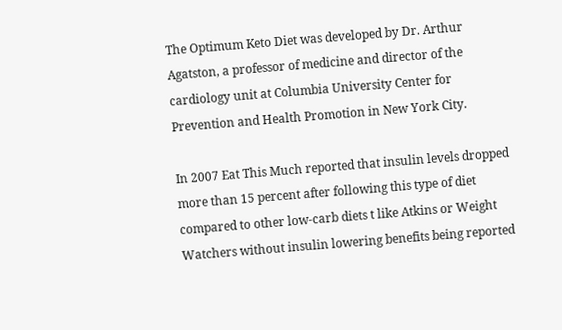The Optimum Keto Diet was developed by Dr. Arthur Agatston, a professor of medicine and director of the cardiology unit at Columbia University Center for Prevention and Health Promotion in New York City.

In 2007 Eat This Much reported that insulin levels dropped more than 15 percent after following this type of diet compared to other low-carb diets t like Atkins or Weight Watchers without insulin lowering benefits being reported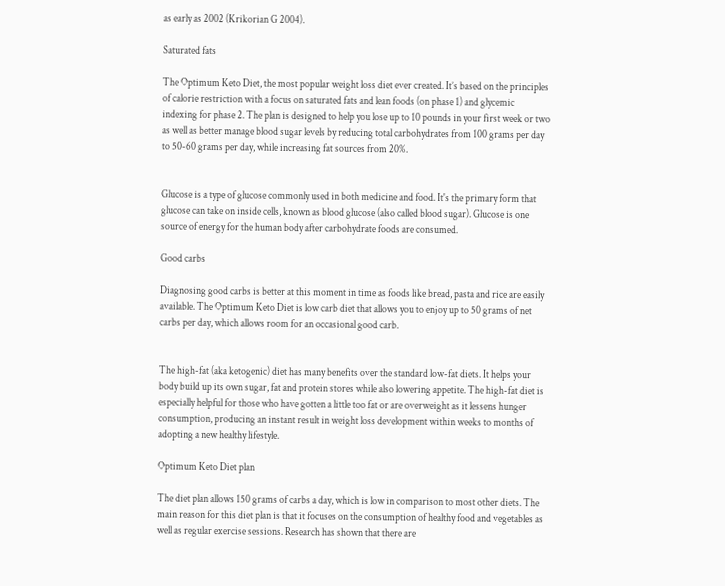as early as 2002 (Krikorian G 2004).

Saturated fats

The Optimum Keto Diet, the most popular weight loss diet ever created. It’s based on the principles of calorie restriction with a focus on saturated fats and lean foods (on phase 1) and glycemic indexing for phase 2. The plan is designed to help you lose up to 10 pounds in your first week or two as well as better manage blood sugar levels by reducing total carbohydrates from 100 grams per day to 50-60 grams per day, while increasing fat sources from 20%.


Glucose is a type of glucose commonly used in both medicine and food. It's the primary form that glucose can take on inside cells, known as blood glucose (also called blood sugar). Glucose is one source of energy for the human body after carbohydrate foods are consumed.

Good carbs

Diagnosing good carbs is better at this moment in time as foods like bread, pasta and rice are easily available. The Optimum Keto Diet is low carb diet that allows you to enjoy up to 50 grams of net carbs per day, which allows room for an occasional good carb.


The high-fat (aka ketogenic) diet has many benefits over the standard low-fat diets. It helps your body build up its own sugar, fat and protein stores while also lowering appetite. The high-fat diet is especially helpful for those who have gotten a little too fat or are overweight as it lessens hunger consumption, producing an instant result in weight loss development within weeks to months of adopting a new healthy lifestyle.

Optimum Keto Diet plan

The diet plan allows 150 grams of carbs a day, which is low in comparison to most other diets. The main reason for this diet plan is that it focuses on the consumption of healthy food and vegetables as well as regular exercise sessions. Research has shown that there are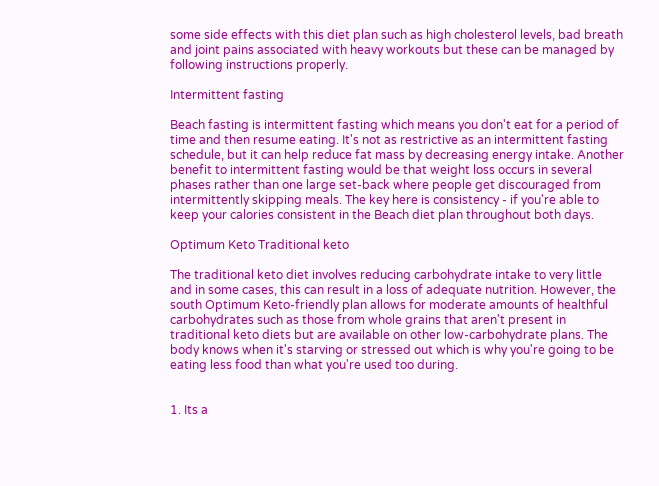some side effects with this diet plan such as high cholesterol levels, bad breath and joint pains associated with heavy workouts but these can be managed by following instructions properly.

Intermittent fasting

Beach fasting is intermittent fasting which means you don't eat for a period of time and then resume eating. It's not as restrictive as an intermittent fasting schedule, but it can help reduce fat mass by decreasing energy intake. Another benefit to intermittent fasting would be that weight loss occurs in several phases rather than one large set-back where people get discouraged from intermittently skipping meals. The key here is consistency - if you're able to keep your calories consistent in the Beach diet plan throughout both days.

Optimum Keto Traditional keto

The traditional keto diet involves reducing carbohydrate intake to very little and in some cases, this can result in a loss of adequate nutrition. However, the south Optimum Keto-friendly plan allows for moderate amounts of healthful carbohydrates such as those from whole grains that aren't present in traditional keto diets but are available on other low-carbohydrate plans. The body knows when it's starving or stressed out which is why you're going to be eating less food than what you're used too during.


1. Its a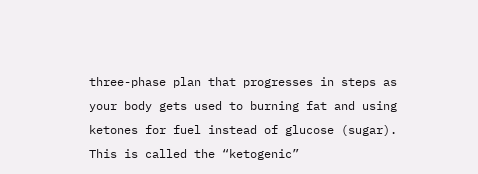three-phase plan that progresses in steps as your body gets used to burning fat and using ketones for fuel instead of glucose (sugar). This is called the “ketogenic”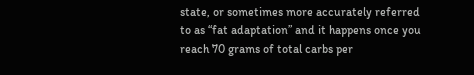state, or sometimes more accurately referred to as “fat adaptation” and it happens once you reach 70 grams of total carbs per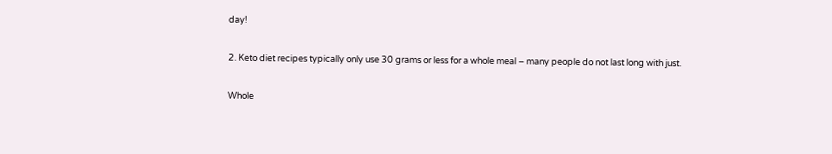day!

2. Keto diet recipes typically only use 30 grams or less for a whole meal – many people do not last long with just.

Whole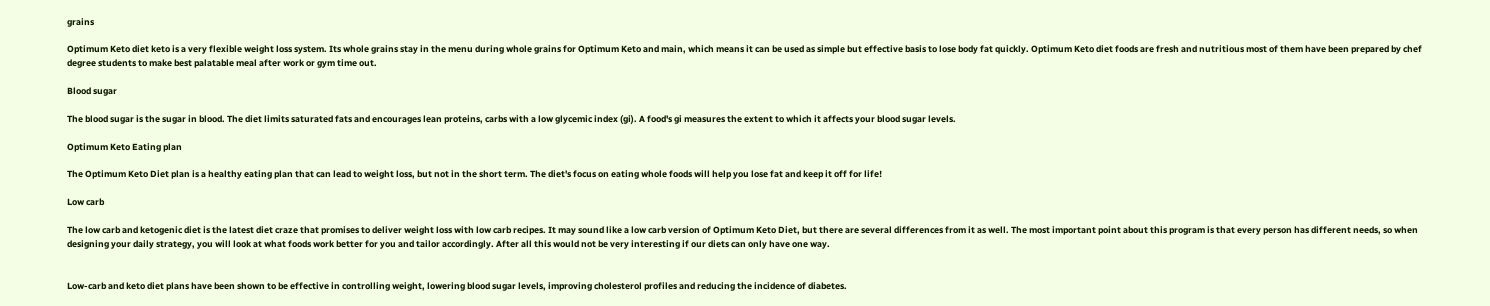grains

Optimum Keto diet keto is a very flexible weight loss system. Its whole grains stay in the menu during whole grains for Optimum Keto and main, which means it can be used as simple but effective basis to lose body fat quickly. Optimum Keto diet foods are fresh and nutritious most of them have been prepared by chef degree students to make best palatable meal after work or gym time out.

Blood sugar

The blood sugar is the sugar in blood. The diet limits saturated fats and encourages lean proteins, carbs with a low glycemic index (gi). A food's gi measures the extent to which it affects your blood sugar levels.

Optimum Keto Eating plan

The Optimum Keto Diet plan is a healthy eating plan that can lead to weight loss, but not in the short term. The diet's focus on eating whole foods will help you lose fat and keep it off for life!

Low carb

The low carb and ketogenic diet is the latest diet craze that promises to deliver weight loss with low carb recipes. It may sound like a low carb version of Optimum Keto Diet, but there are several differences from it as well. The most important point about this program is that every person has different needs, so when designing your daily strategy, you will look at what foods work better for you and tailor accordingly. After all this would not be very interesting if our diets can only have one way.


Low-carb and keto diet plans have been shown to be effective in controlling weight, lowering blood sugar levels, improving cholesterol profiles and reducing the incidence of diabetes.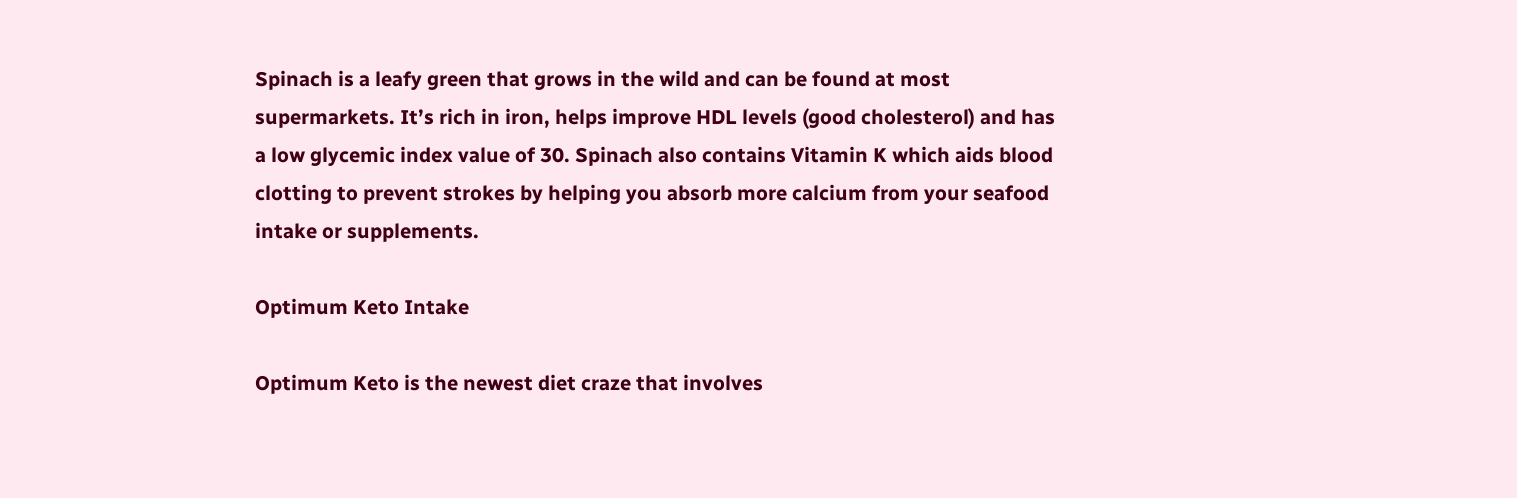Spinach is a leafy green that grows in the wild and can be found at most supermarkets. It’s rich in iron, helps improve HDL levels (good cholesterol) and has a low glycemic index value of 30. Spinach also contains Vitamin K which aids blood clotting to prevent strokes by helping you absorb more calcium from your seafood intake or supplements.

Optimum Keto Intake

Optimum Keto is the newest diet craze that involves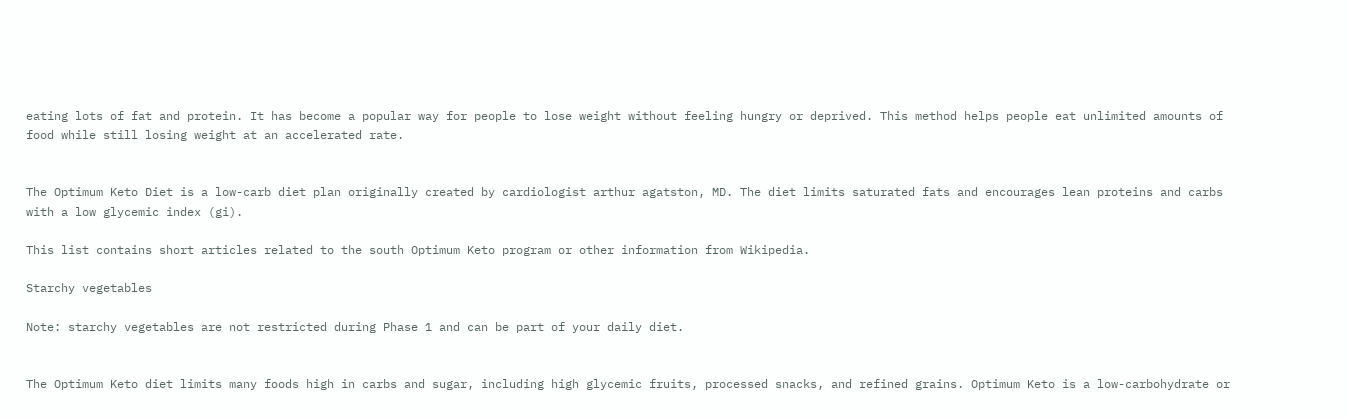eating lots of fat and protein. It has become a popular way for people to lose weight without feeling hungry or deprived. This method helps people eat unlimited amounts of food while still losing weight at an accelerated rate.


The Optimum Keto Diet is a low-carb diet plan originally created by cardiologist arthur agatston, MD. The diet limits saturated fats and encourages lean proteins and carbs with a low glycemic index (gi).

This list contains short articles related to the south Optimum Keto program or other information from Wikipedia.

Starchy vegetables

Note: starchy vegetables are not restricted during Phase 1 and can be part of your daily diet.


The Optimum Keto diet limits many foods high in carbs and sugar, including high glycemic fruits, processed snacks, and refined grains. Optimum Keto is a low-carbohydrate or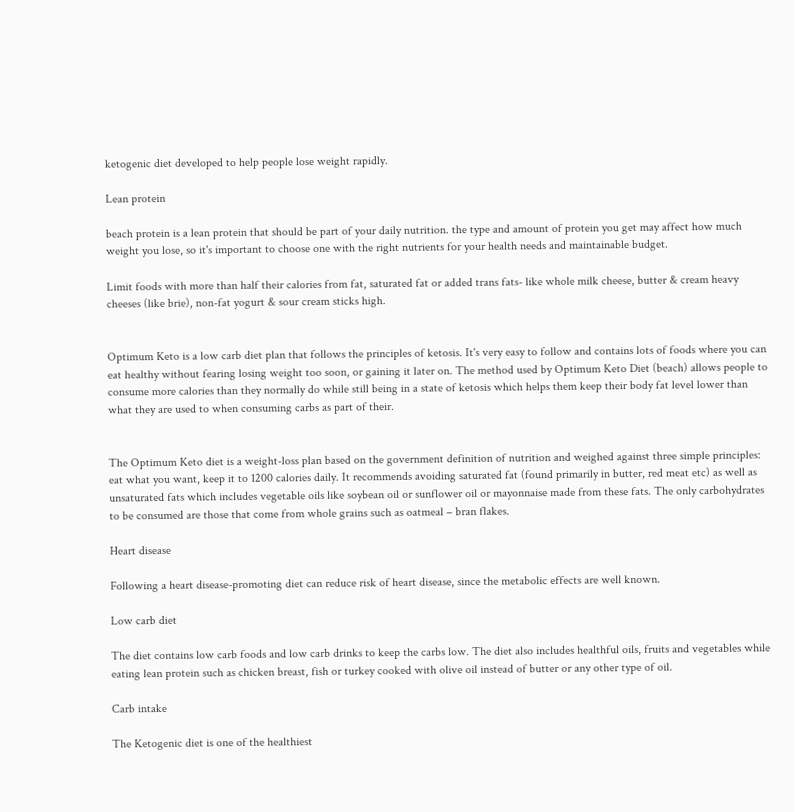ketogenic diet developed to help people lose weight rapidly.

Lean protein

beach protein is a lean protein that should be part of your daily nutrition. the type and amount of protein you get may affect how much weight you lose, so it's important to choose one with the right nutrients for your health needs and maintainable budget.

Limit foods with more than half their calories from fat, saturated fat or added trans fats- like whole milk cheese, butter & cream heavy cheeses (like brie), non-fat yogurt & sour cream sticks high.


Optimum Keto is a low carb diet plan that follows the principles of ketosis. It's very easy to follow and contains lots of foods where you can eat healthy without fearing losing weight too soon, or gaining it later on. The method used by Optimum Keto Diet (beach) allows people to consume more calories than they normally do while still being in a state of ketosis which helps them keep their body fat level lower than what they are used to when consuming carbs as part of their.


The Optimum Keto diet is a weight-loss plan based on the government definition of nutrition and weighed against three simple principles: eat what you want, keep it to 1200 calories daily. It recommends avoiding saturated fat (found primarily in butter, red meat etc) as well as unsaturated fats which includes vegetable oils like soybean oil or sunflower oil or mayonnaise made from these fats. The only carbohydrates to be consumed are those that come from whole grains such as oatmeal – bran flakes.

Heart disease

Following a heart disease-promoting diet can reduce risk of heart disease, since the metabolic effects are well known.

Low carb diet

The diet contains low carb foods and low carb drinks to keep the carbs low. The diet also includes healthful oils, fruits and vegetables while eating lean protein such as chicken breast, fish or turkey cooked with olive oil instead of butter or any other type of oil.

Carb intake

The Ketogenic diet is one of the healthiest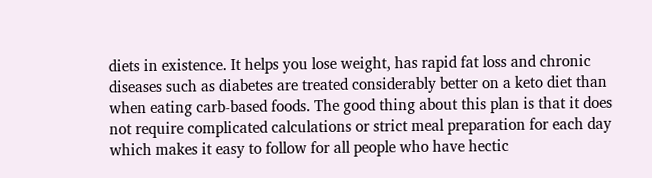diets in existence. It helps you lose weight, has rapid fat loss and chronic diseases such as diabetes are treated considerably better on a keto diet than when eating carb-based foods. The good thing about this plan is that it does not require complicated calculations or strict meal preparation for each day which makes it easy to follow for all people who have hectic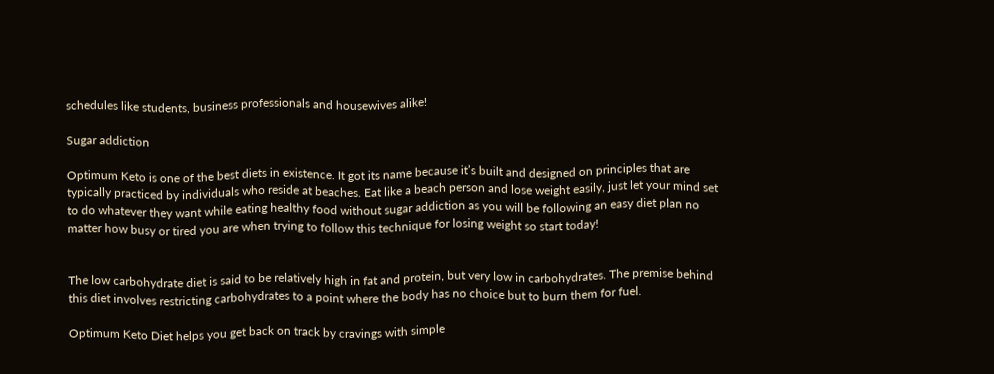schedules like students, business professionals and housewives alike!

Sugar addiction

Optimum Keto is one of the best diets in existence. It got its name because it’s built and designed on principles that are typically practiced by individuals who reside at beaches. Eat like a beach person and lose weight easily, just let your mind set to do whatever they want while eating healthy food without sugar addiction as you will be following an easy diet plan no matter how busy or tired you are when trying to follow this technique for losing weight so start today!


The low carbohydrate diet is said to be relatively high in fat and protein, but very low in carbohydrates. The premise behind this diet involves restricting carbohydrates to a point where the body has no choice but to burn them for fuel.

Optimum Keto Diet helps you get back on track by cravings with simple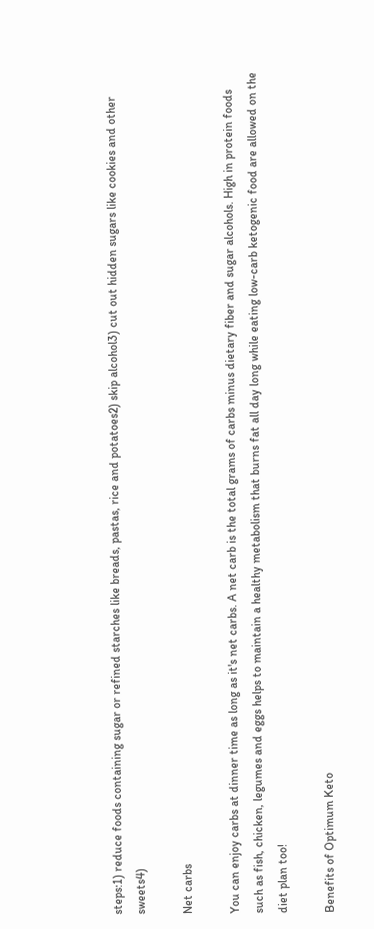steps:1) reduce foods containing sugar or refined starches like breads, pastas, rice and potatoes2) skip alcohol3) cut out hidden sugars like cookies and other sweets4)

Net carbs

You can enjoy carbs at dinner time as long as it's net carbs. A net carb is the total grams of carbs minus dietary fiber and sugar alcohols. High in protein foods such as fish, chicken, legumes and eggs helps to maintain a healthy metabolism that burns fat all day long while eating low-carb ketogenic food are allowed on the diet plan too!

Benefits of Optimum Keto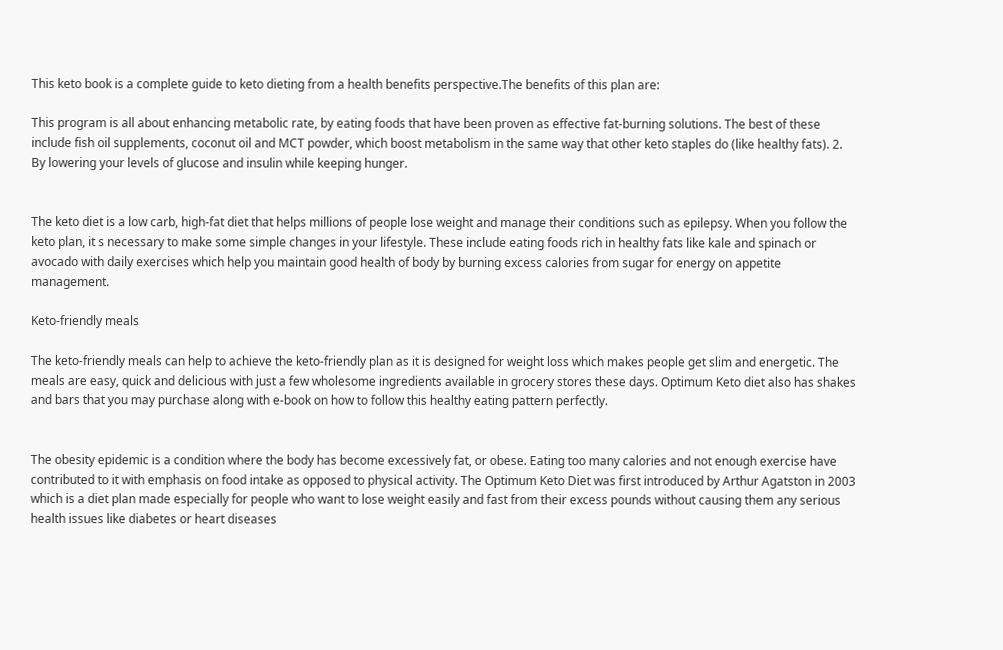This keto book is a complete guide to keto dieting from a health benefits perspective.The benefits of this plan are:

This program is all about enhancing metabolic rate, by eating foods that have been proven as effective fat-burning solutions. The best of these include fish oil supplements, coconut oil and MCT powder, which boost metabolism in the same way that other keto staples do (like healthy fats). 2. By lowering your levels of glucose and insulin while keeping hunger.


The keto diet is a low carb, high-fat diet that helps millions of people lose weight and manage their conditions such as epilepsy. When you follow the keto plan, it s necessary to make some simple changes in your lifestyle. These include eating foods rich in healthy fats like kale and spinach or avocado with daily exercises which help you maintain good health of body by burning excess calories from sugar for energy on appetite management.

Keto-friendly meals

The keto-friendly meals can help to achieve the keto-friendly plan as it is designed for weight loss which makes people get slim and energetic. The meals are easy, quick and delicious with just a few wholesome ingredients available in grocery stores these days. Optimum Keto diet also has shakes and bars that you may purchase along with e-book on how to follow this healthy eating pattern perfectly.


The obesity epidemic is a condition where the body has become excessively fat, or obese. Eating too many calories and not enough exercise have contributed to it with emphasis on food intake as opposed to physical activity. The Optimum Keto Diet was first introduced by Arthur Agatston in 2003 which is a diet plan made especially for people who want to lose weight easily and fast from their excess pounds without causing them any serious health issues like diabetes or heart diseases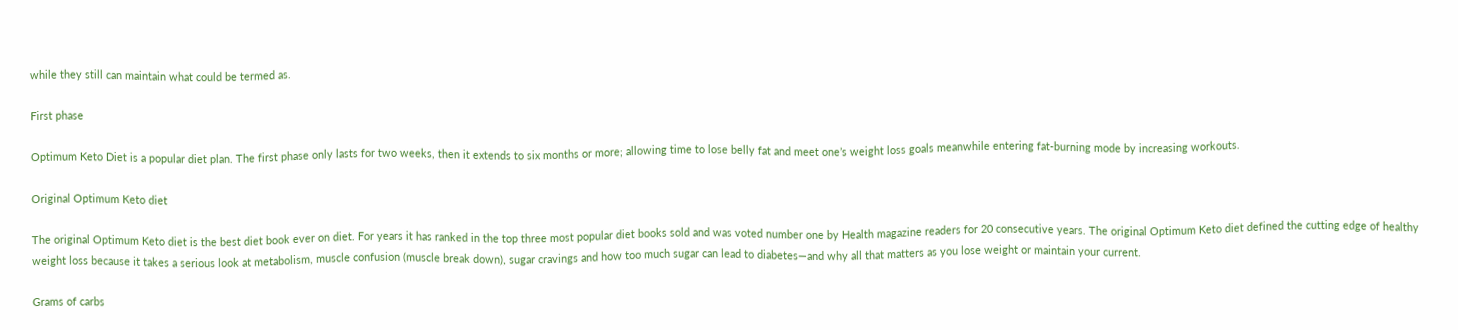while they still can maintain what could be termed as.

First phase

Optimum Keto Diet is a popular diet plan. The first phase only lasts for two weeks, then it extends to six months or more; allowing time to lose belly fat and meet one’s weight loss goals meanwhile entering fat-burning mode by increasing workouts.

Original Optimum Keto diet

The original Optimum Keto diet is the best diet book ever on diet. For years it has ranked in the top three most popular diet books sold and was voted number one by Health magazine readers for 20 consecutive years. The original Optimum Keto diet defined the cutting edge of healthy weight loss because it takes a serious look at metabolism, muscle confusion (muscle break down), sugar cravings and how too much sugar can lead to diabetes—and why all that matters as you lose weight or maintain your current.

Grams of carbs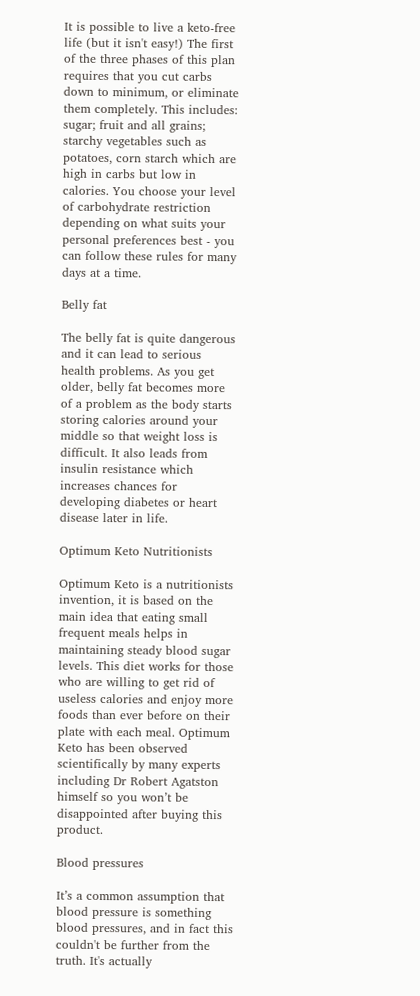It is possible to live a keto-free life (but it isn't easy!) The first of the three phases of this plan requires that you cut carbs down to minimum, or eliminate them completely. This includes: sugar; fruit and all grains; starchy vegetables such as potatoes, corn starch which are high in carbs but low in calories. You choose your level of carbohydrate restriction depending on what suits your personal preferences best - you can follow these rules for many days at a time.

Belly fat

The belly fat is quite dangerous and it can lead to serious health problems. As you get older, belly fat becomes more of a problem as the body starts storing calories around your middle so that weight loss is difficult. It also leads from insulin resistance which increases chances for developing diabetes or heart disease later in life.

Optimum Keto Nutritionists

Optimum Keto is a nutritionists invention, it is based on the main idea that eating small frequent meals helps in maintaining steady blood sugar levels. This diet works for those who are willing to get rid of useless calories and enjoy more foods than ever before on their plate with each meal. Optimum Keto has been observed scientifically by many experts including Dr Robert Agatston himself so you won’t be disappointed after buying this product.

Blood pressures

It’s a common assumption that blood pressure is something blood pressures, and in fact this couldn't be further from the truth. It's actually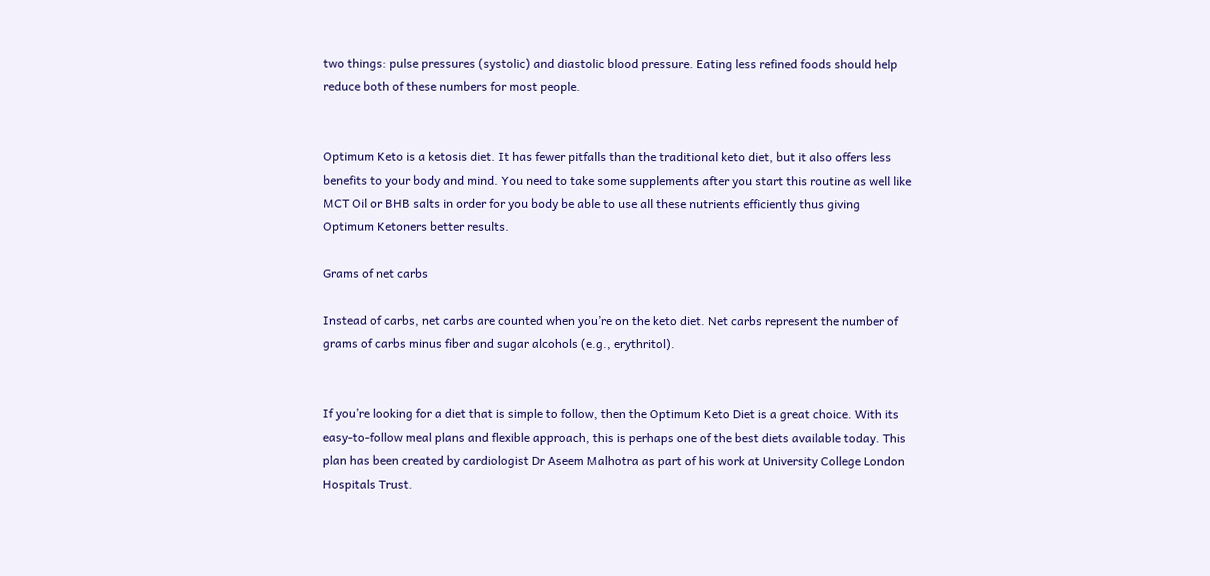two things: pulse pressures (systolic) and diastolic blood pressure. Eating less refined foods should help reduce both of these numbers for most people.


Optimum Keto is a ketosis diet. It has fewer pitfalls than the traditional keto diet, but it also offers less benefits to your body and mind. You need to take some supplements after you start this routine as well like MCT Oil or BHB salts in order for you body be able to use all these nutrients efficiently thus giving Optimum Ketoners better results.

Grams of net carbs

Instead of carbs, net carbs are counted when you’re on the keto diet. Net carbs represent the number of grams of carbs minus fiber and sugar alcohols (e.g., erythritol).


If you’re looking for a diet that is simple to follow, then the Optimum Keto Diet is a great choice. With its easy-to-follow meal plans and flexible approach, this is perhaps one of the best diets available today. This plan has been created by cardiologist Dr Aseem Malhotra as part of his work at University College London Hospitals Trust.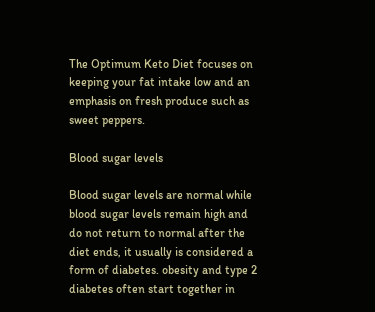The Optimum Keto Diet focuses on keeping your fat intake low and an emphasis on fresh produce such as sweet peppers.

Blood sugar levels

Blood sugar levels are normal while blood sugar levels remain high and do not return to normal after the diet ends, it usually is considered a form of diabetes. obesity and type 2 diabetes often start together in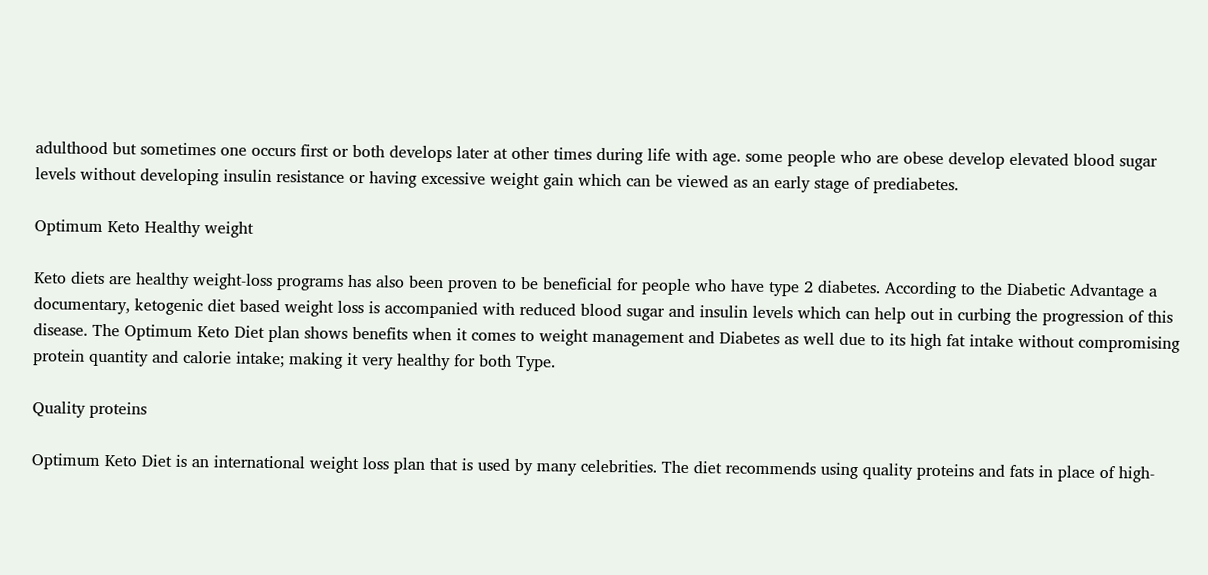adulthood but sometimes one occurs first or both develops later at other times during life with age. some people who are obese develop elevated blood sugar levels without developing insulin resistance or having excessive weight gain which can be viewed as an early stage of prediabetes.

Optimum Keto Healthy weight

Keto diets are healthy weight-loss programs has also been proven to be beneficial for people who have type 2 diabetes. According to the Diabetic Advantage a documentary, ketogenic diet based weight loss is accompanied with reduced blood sugar and insulin levels which can help out in curbing the progression of this disease. The Optimum Keto Diet plan shows benefits when it comes to weight management and Diabetes as well due to its high fat intake without compromising protein quantity and calorie intake; making it very healthy for both Type.

Quality proteins

Optimum Keto Diet is an international weight loss plan that is used by many celebrities. The diet recommends using quality proteins and fats in place of high-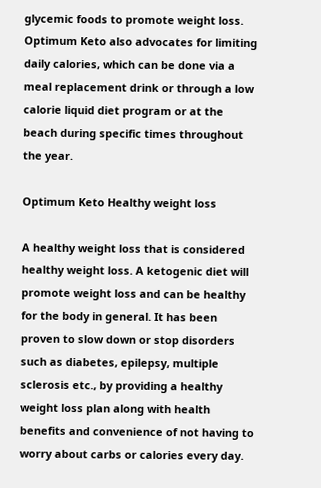glycemic foods to promote weight loss. Optimum Keto also advocates for limiting daily calories, which can be done via a meal replacement drink or through a low calorie liquid diet program or at the beach during specific times throughout the year.

Optimum Keto Healthy weight loss

A healthy weight loss that is considered healthy weight loss. A ketogenic diet will promote weight loss and can be healthy for the body in general. It has been proven to slow down or stop disorders such as diabetes, epilepsy, multiple sclerosis etc., by providing a healthy weight loss plan along with health benefits and convenience of not having to worry about carbs or calories every day.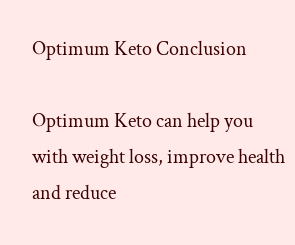Optimum Keto Conclusion

Optimum Keto can help you with weight loss, improve health and reduce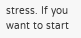stress. If you want to start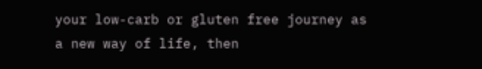your low-carb or gluten free journey as a new way of life, then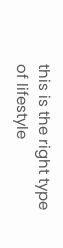this is the right type of lifestyle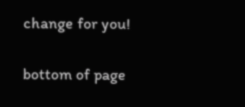change for you!

bottom of page